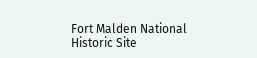Fort Malden National Historic Site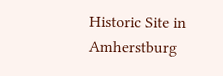Historic Site in Amherstburg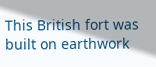This British fort was built on earthwork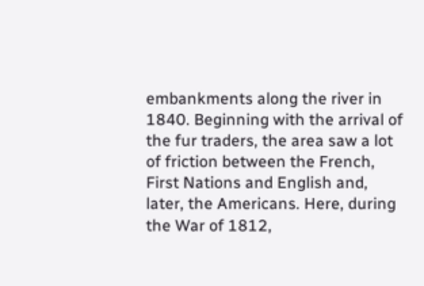embankments along the river in 1840. Beginning with the arrival of the fur traders, the area saw a lot of friction between the French, First Nations and English and, later, the Americans. Here, during the War of 1812,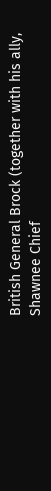British General Brock (together with his ally, Shawnee Chief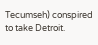Tecumseh) conspired to take Detroit.